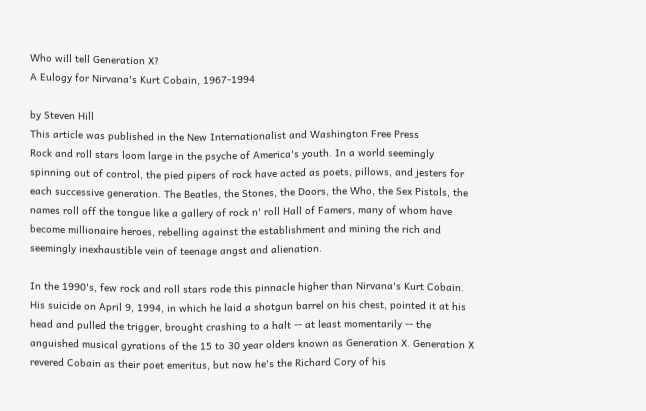Who will tell Generation X?
A Eulogy for Nirvana's Kurt Cobain, 1967-1994

by Steven Hill
This article was published in the New Internationalist and Washington Free Press
Rock and roll stars loom large in the psyche of America's youth. In a world seemingly spinning out of control, the pied pipers of rock have acted as poets, pillows, and jesters for each successive generation. The Beatles, the Stones, the Doors, the Who, the Sex Pistols, the names roll off the tongue like a gallery of rock n' roll Hall of Famers, many of whom have become millionaire heroes, rebelling against the establishment and mining the rich and seemingly inexhaustible vein of teenage angst and alienation.

In the 1990's, few rock and roll stars rode this pinnacle higher than Nirvana's Kurt Cobain. His suicide on April 9, 1994, in which he laid a shotgun barrel on his chest, pointed it at his head and pulled the trigger, brought crashing to a halt -- at least momentarily -- the anguished musical gyrations of the 15 to 30 year olders known as Generation X. Generation X revered Cobain as their poet emeritus, but now he's the Richard Cory of his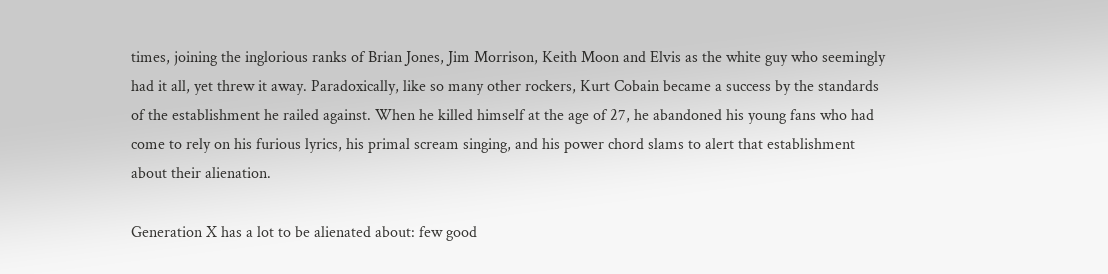times, joining the inglorious ranks of Brian Jones, Jim Morrison, Keith Moon and Elvis as the white guy who seemingly had it all, yet threw it away. Paradoxically, like so many other rockers, Kurt Cobain became a success by the standards of the establishment he railed against. When he killed himself at the age of 27, he abandoned his young fans who had come to rely on his furious lyrics, his primal scream singing, and his power chord slams to alert that establishment about their alienation.

Generation X has a lot to be alienated about: few good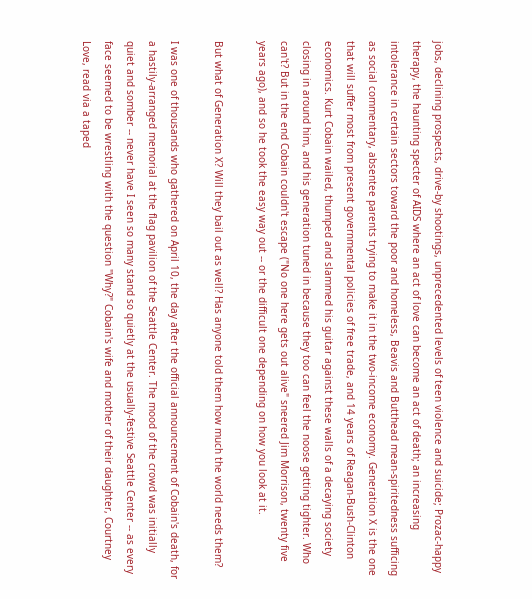jobs, declining prospects, drive-by shootings, unprecedented levels of teen violence and suicide; Prozac-happy therapy, the haunting specter of AIDS where an act of love can become an act of death; an increasing intolerance in certain sectors toward the poor and homeless, Beavis and Butthead mean-spiritedness sufficing as social commentary, absentee parents trying to make it in the two-income economy. Generation X is the one that will suffer most from present governmental policies of free trade, and 14 years of Reagan-Bush-Clinton economics. Kurt Cobain wailed, thumped and slammed his guitar against these walls of a decaying society closing in around him, and his generation tuned in because they too can feel the noose getting tighter. Who can't? But in the end Cobain couldn't escape ("No one here gets out alive" sneered Jim Morrison, twenty five years ago), and so he took the easy way out -- or the difficult one depending on how you look at it.

But what of Generation X? Will they bail out as well? Has anyone told them how much the world needs them?

I was one of thousands who gathered on April 10, the day after the official announcement of Cobain's death, for a hastily-arranged memorial at the flag pavilion of the Seattle Center. The mood of the crowd was initially quiet and somber -- never have I seen so many stand so quietly at the usually-festive Seattle Center -- as every face seemed to be wrestling with the question "Why?" Cobain's wife and mother of their daughter, Courtney Love, read via a taped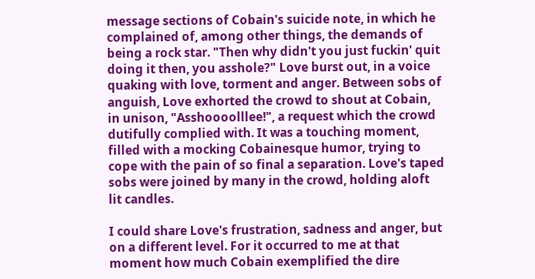message sections of Cobain's suicide note, in which he complained of, among other things, the demands of being a rock star. "Then why didn't you just fuckin' quit doing it then, you asshole?" Love burst out, in a voice quaking with love, torment and anger. Between sobs of anguish, Love exhorted the crowd to shout at Cobain, in unison, "Asshoooolllee!", a request which the crowd dutifully complied with. It was a touching moment, filled with a mocking Cobainesque humor, trying to cope with the pain of so final a separation. Love's taped sobs were joined by many in the crowd, holding aloft lit candles.

I could share Love's frustration, sadness and anger, but on a different level. For it occurred to me at that moment how much Cobain exemplified the dire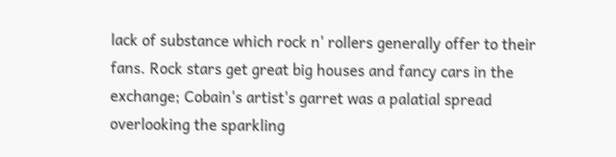lack of substance which rock n' rollers generally offer to their fans. Rock stars get great big houses and fancy cars in the exchange; Cobain's artist's garret was a palatial spread overlooking the sparkling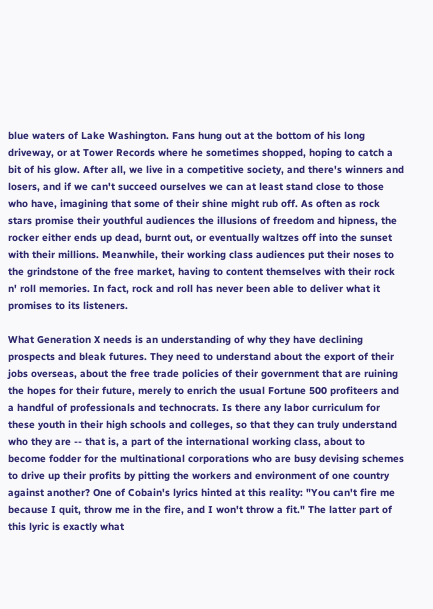blue waters of Lake Washington. Fans hung out at the bottom of his long driveway, or at Tower Records where he sometimes shopped, hoping to catch a bit of his glow. After all, we live in a competitive society, and there's winners and losers, and if we can't succeed ourselves we can at least stand close to those who have, imagining that some of their shine might rub off. As often as rock stars promise their youthful audiences the illusions of freedom and hipness, the rocker either ends up dead, burnt out, or eventually waltzes off into the sunset with their millions. Meanwhile, their working class audiences put their noses to the grindstone of the free market, having to content themselves with their rock n' roll memories. In fact, rock and roll has never been able to deliver what it promises to its listeners.

What Generation X needs is an understanding of why they have declining prospects and bleak futures. They need to understand about the export of their jobs overseas, about the free trade policies of their government that are ruining the hopes for their future, merely to enrich the usual Fortune 500 profiteers and a handful of professionals and technocrats. Is there any labor curriculum for these youth in their high schools and colleges, so that they can truly understand who they are -- that is, a part of the international working class, about to become fodder for the multinational corporations who are busy devising schemes to drive up their profits by pitting the workers and environment of one country against another? One of Cobain's lyrics hinted at this reality: "You can't fire me because I quit, throw me in the fire, and I won't throw a fit." The latter part of this lyric is exactly what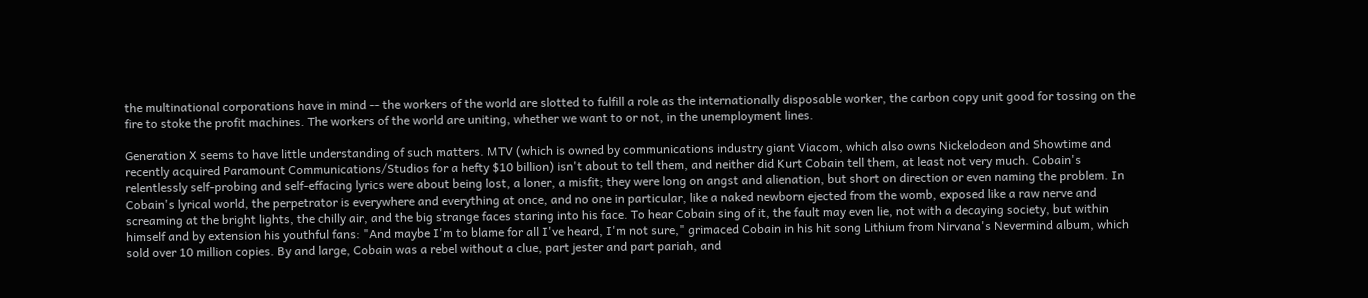the multinational corporations have in mind -- the workers of the world are slotted to fulfill a role as the internationally disposable worker, the carbon copy unit good for tossing on the fire to stoke the profit machines. The workers of the world are uniting, whether we want to or not, in the unemployment lines.

Generation X seems to have little understanding of such matters. MTV (which is owned by communications industry giant Viacom, which also owns Nickelodeon and Showtime and recently acquired Paramount Communications/Studios for a hefty $10 billion) isn't about to tell them, and neither did Kurt Cobain tell them, at least not very much. Cobain's relentlessly self-probing and self-effacing lyrics were about being lost, a loner, a misfit; they were long on angst and alienation, but short on direction or even naming the problem. In Cobain's lyrical world, the perpetrator is everywhere and everything at once, and no one in particular, like a naked newborn ejected from the womb, exposed like a raw nerve and screaming at the bright lights, the chilly air, and the big strange faces staring into his face. To hear Cobain sing of it, the fault may even lie, not with a decaying society, but within himself and by extension his youthful fans: "And maybe I'm to blame for all I've heard, I'm not sure," grimaced Cobain in his hit song Lithium from Nirvana's Nevermind album, which sold over 10 million copies. By and large, Cobain was a rebel without a clue, part jester and part pariah, and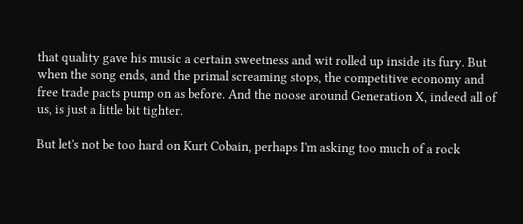that quality gave his music a certain sweetness and wit rolled up inside its fury. But when the song ends, and the primal screaming stops, the competitive economy and free trade pacts pump on as before. And the noose around Generation X, indeed all of us, is just a little bit tighter.

But let's not be too hard on Kurt Cobain, perhaps I'm asking too much of a rock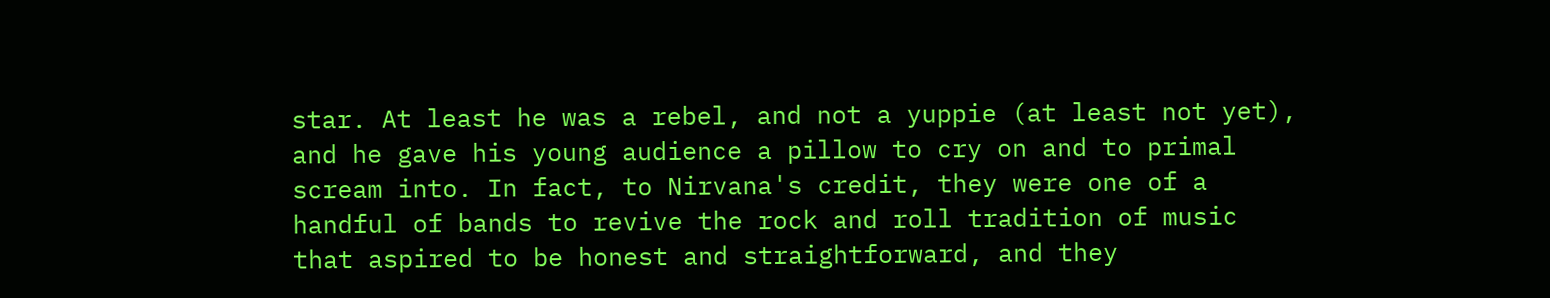star. At least he was a rebel, and not a yuppie (at least not yet), and he gave his young audience a pillow to cry on and to primal scream into. In fact, to Nirvana's credit, they were one of a handful of bands to revive the rock and roll tradition of music that aspired to be honest and straightforward, and they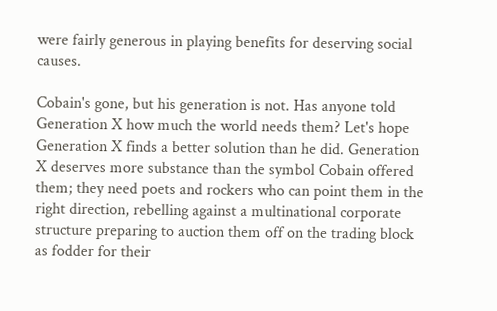were fairly generous in playing benefits for deserving social causes.

Cobain's gone, but his generation is not. Has anyone told Generation X how much the world needs them? Let's hope Generation X finds a better solution than he did. Generation X deserves more substance than the symbol Cobain offered them; they need poets and rockers who can point them in the right direction, rebelling against a multinational corporate structure preparing to auction them off on the trading block as fodder for their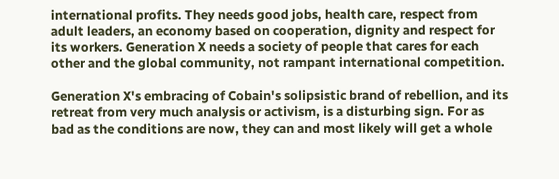international profits. They needs good jobs, health care, respect from adult leaders, an economy based on cooperation, dignity and respect for its workers. Generation X needs a society of people that cares for each other and the global community, not rampant international competition.

Generation X's embracing of Cobain's solipsistic brand of rebellion, and its retreat from very much analysis or activism, is a disturbing sign. For as bad as the conditions are now, they can and most likely will get a whole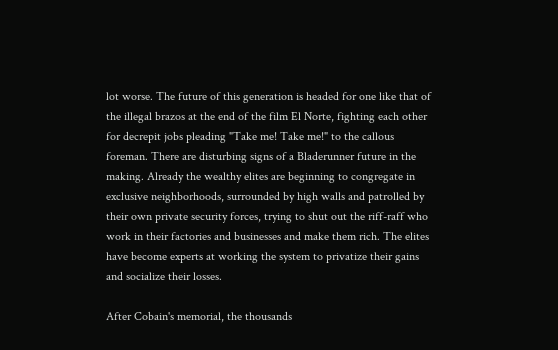lot worse. The future of this generation is headed for one like that of the illegal brazos at the end of the film El Norte, fighting each other for decrepit jobs pleading "Take me! Take me!" to the callous foreman. There are disturbing signs of a Bladerunner future in the making. Already the wealthy elites are beginning to congregate in exclusive neighborhoods, surrounded by high walls and patrolled by their own private security forces, trying to shut out the riff-raff who work in their factories and businesses and make them rich. The elites have become experts at working the system to privatize their gains and socialize their losses.

After Cobain's memorial, the thousands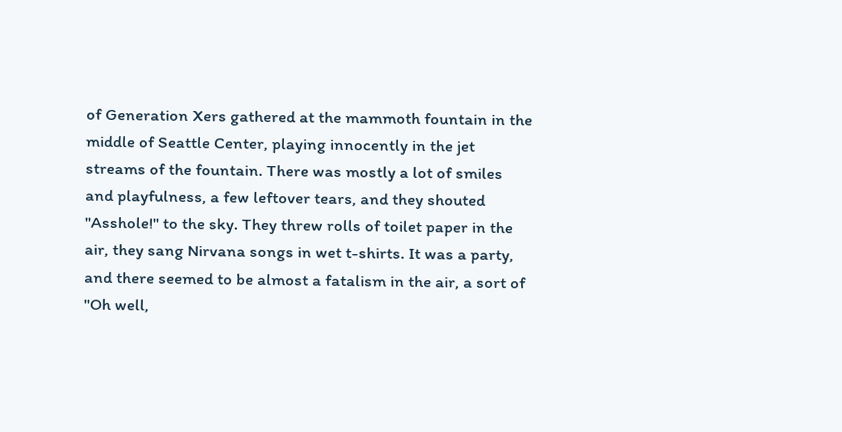of Generation Xers gathered at the mammoth fountain in the middle of Seattle Center, playing innocently in the jet streams of the fountain. There was mostly a lot of smiles and playfulness, a few leftover tears, and they shouted "Asshole!" to the sky. They threw rolls of toilet paper in the air, they sang Nirvana songs in wet t-shirts. It was a party, and there seemed to be almost a fatalism in the air, a sort of "Oh well,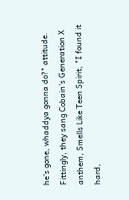he's gone, whaddya gonna do?" attitude. Fittingly, they sang Cobain's Generation X anthem, Smells Like Teen Spirit, "I found it hard,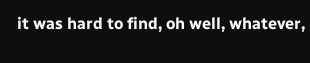it was hard to find, oh well, whatever,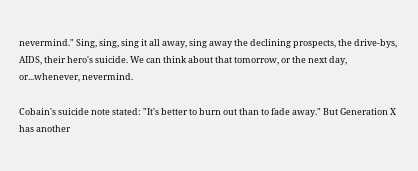nevermind." Sing, sing, sing it all away, sing away the declining prospects, the drive-bys, AIDS, their hero's suicide. We can think about that tomorrow, or the next day, or...whenever, nevermind.

Cobain's suicide note stated: "It's better to burn out than to fade away." But Generation X has another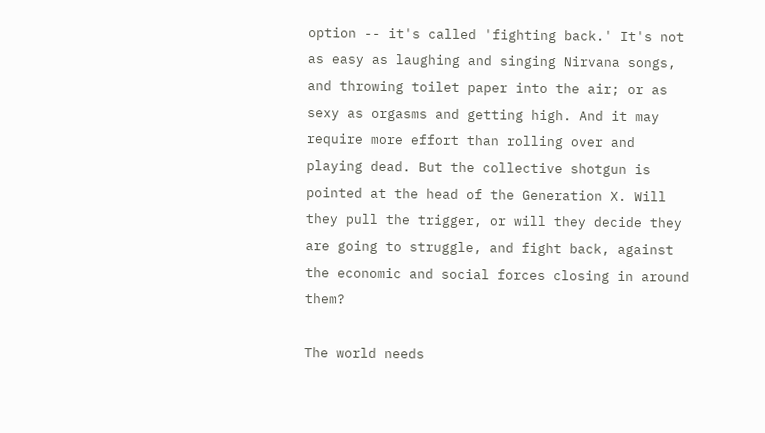option -- it's called 'fighting back.' It's not as easy as laughing and singing Nirvana songs, and throwing toilet paper into the air; or as sexy as orgasms and getting high. And it may require more effort than rolling over and playing dead. But the collective shotgun is pointed at the head of the Generation X. Will they pull the trigger, or will they decide they are going to struggle, and fight back, against the economic and social forces closing in around them?

The world needs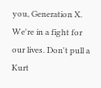you, Generation X. We're in a fight for our lives. Don't pull a Kurt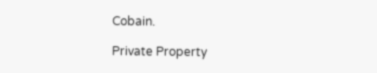Cobain.

Private Property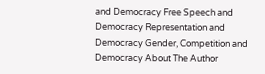and Democracy Free Speech and Democracy Representation and Democracy Gender, Competition and Democracy About The Author